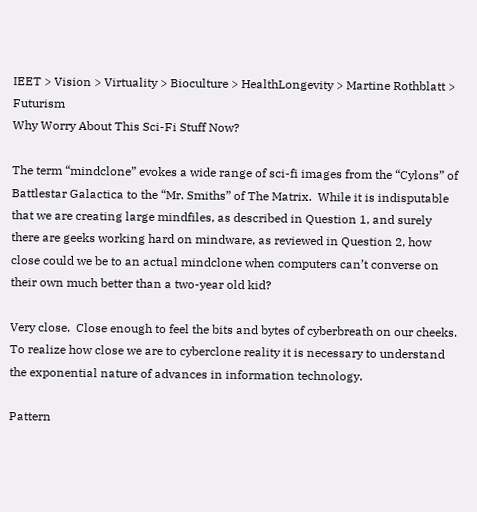IEET > Vision > Virtuality > Bioculture > HealthLongevity > Martine Rothblatt > Futurism
Why Worry About This Sci-Fi Stuff Now?

The term “mindclone” evokes a wide range of sci-fi images from the “Cylons” of Battlestar Galactica to the “Mr. Smiths” of The Matrix.  While it is indisputable that we are creating large mindfiles, as described in Question 1, and surely there are geeks working hard on mindware, as reviewed in Question 2, how close could we be to an actual mindclone when computers can’t converse on their own much better than a two-year old kid?

Very close.  Close enough to feel the bits and bytes of cyberbreath on our cheeks.  To realize how close we are to cyberclone reality it is necessary to understand the exponential nature of advances in information technology.

Pattern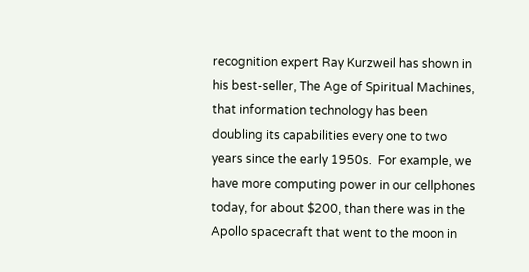recognition expert Ray Kurzweil has shown in his best-seller, The Age of Spiritual Machines, that information technology has been doubling its capabilities every one to two years since the early 1950s.  For example, we have more computing power in our cellphones today, for about $200, than there was in the Apollo spacecraft that went to the moon in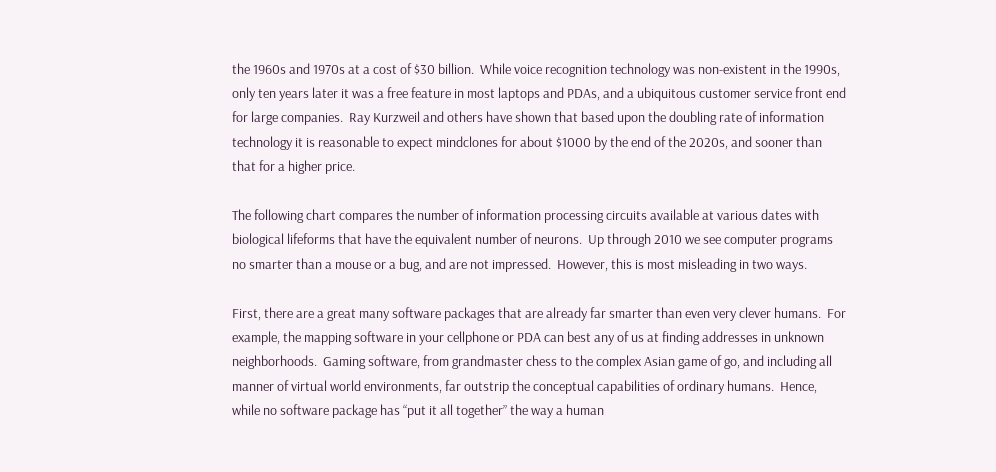the 1960s and 1970s at a cost of $30 billion.  While voice recognition technology was non-existent in the 1990s, only ten years later it was a free feature in most laptops and PDAs, and a ubiquitous customer service front end for large companies.  Ray Kurzweil and others have shown that based upon the doubling rate of information technology it is reasonable to expect mindclones for about $1000 by the end of the 2020s, and sooner than that for a higher price.

The following chart compares the number of information processing circuits available at various dates with biological lifeforms that have the equivalent number of neurons.  Up through 2010 we see computer programs no smarter than a mouse or a bug, and are not impressed.  However, this is most misleading in two ways.

First, there are a great many software packages that are already far smarter than even very clever humans.  For example, the mapping software in your cellphone or PDA can best any of us at finding addresses in unknown neighborhoods.  Gaming software, from grandmaster chess to the complex Asian game of go, and including all manner of virtual world environments, far outstrip the conceptual capabilities of ordinary humans.  Hence, while no software package has “put it all together” the way a human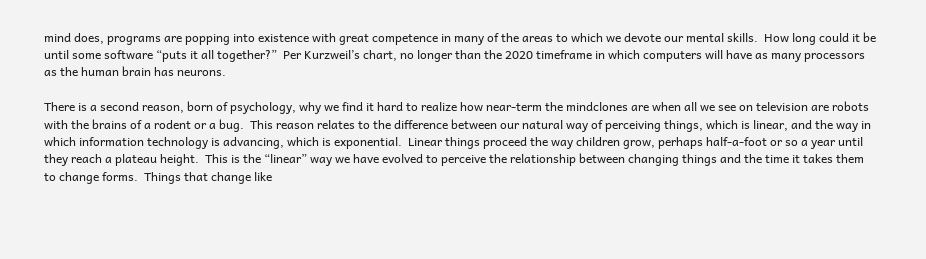mind does, programs are popping into existence with great competence in many of the areas to which we devote our mental skills.  How long could it be until some software “puts it all together?”  Per Kurzweil’s chart, no longer than the 2020 timeframe in which computers will have as many processors as the human brain has neurons.

There is a second reason, born of psychology, why we find it hard to realize how near-term the mindclones are when all we see on television are robots with the brains of a rodent or a bug.  This reason relates to the difference between our natural way of perceiving things, which is linear, and the way in which information technology is advancing, which is exponential.  Linear things proceed the way children grow, perhaps half-a-foot or so a year until they reach a plateau height.  This is the “linear” way we have evolved to perceive the relationship between changing things and the time it takes them to change forms.  Things that change like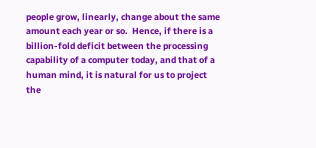people grow, linearly, change about the same amount each year or so.  Hence, if there is a billion-fold deficit between the processing capability of a computer today, and that of a human mind, it is natural for us to project the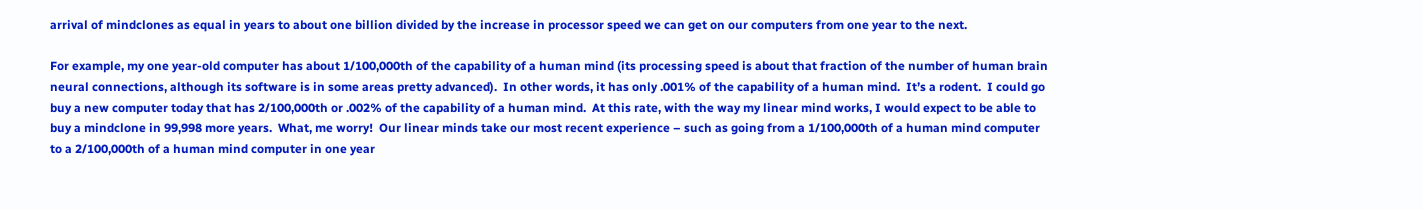arrival of mindclones as equal in years to about one billion divided by the increase in processor speed we can get on our computers from one year to the next.

For example, my one year-old computer has about 1/100,000th of the capability of a human mind (its processing speed is about that fraction of the number of human brain neural connections, although its software is in some areas pretty advanced).  In other words, it has only .001% of the capability of a human mind.  It’s a rodent.  I could go buy a new computer today that has 2/100,000th or .002% of the capability of a human mind.  At this rate, with the way my linear mind works, I would expect to be able to buy a mindclone in 99,998 more years.  What, me worry!  Our linear minds take our most recent experience – such as going from a 1/100,000th of a human mind computer to a 2/100,000th of a human mind computer in one year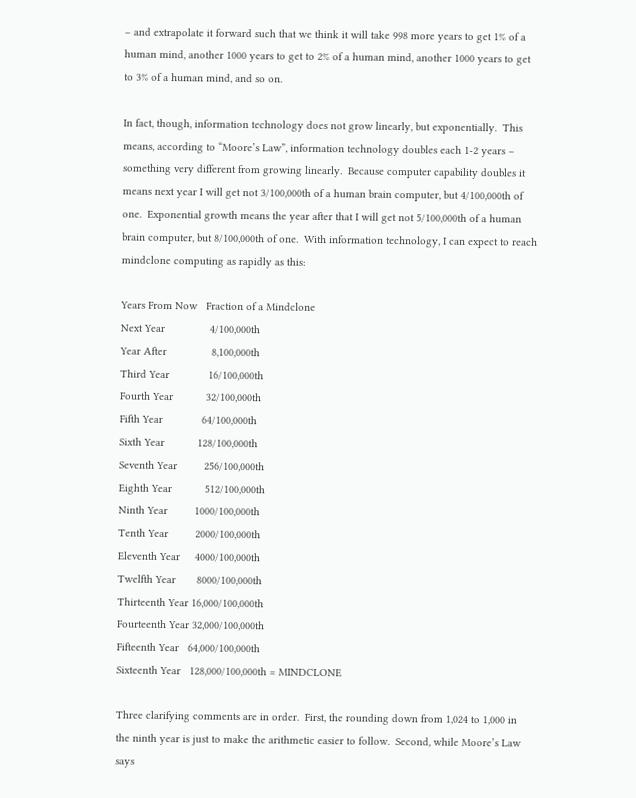– and extrapolate it forward such that we think it will take 998 more years to get 1% of a human mind, another 1000 years to get to 2% of a human mind, another 1000 years to get to 3% of a human mind, and so on.

In fact, though, information technology does not grow linearly, but exponentially.  This means, according to “Moore’s Law”, information technology doubles each 1-2 years – something very different from growing linearly.  Because computer capability doubles it means next year I will get not 3/100,000th of a human brain computer, but 4/100,000th of one.  Exponential growth means the year after that I will get not 5/100,000th of a human brain computer, but 8/100,000th of one.  With information technology, I can expect to reach mindclone computing as rapidly as this:

Years From Now   Fraction of a Mindclone
Next Year               4/100,000th
Year After               8,100,000th
Third Year             16/100,000th
Fourth Year           32/100,000th
Fifth Year             64/100,000th
Sixth Year           128/100,000th
Seventh Year         256/100,000th
Eighth Year           512/100,000th
Ninth Year         1000/100,000th
Tenth Year         2000/100,000th
Eleventh Year     4000/100,000th
Twelfth Year       8000/100,000th
Thirteenth Year 16,000/100,000th
Fourteenth Year 32,000/100,000th
Fifteenth Year   64,000/100,000th
Sixteenth Year   128,000/100,000th = MINDCLONE

Three clarifying comments are in order.  First, the rounding down from 1,024 to 1,000 in the ninth year is just to make the arithmetic easier to follow.  Second, while Moore’s Law says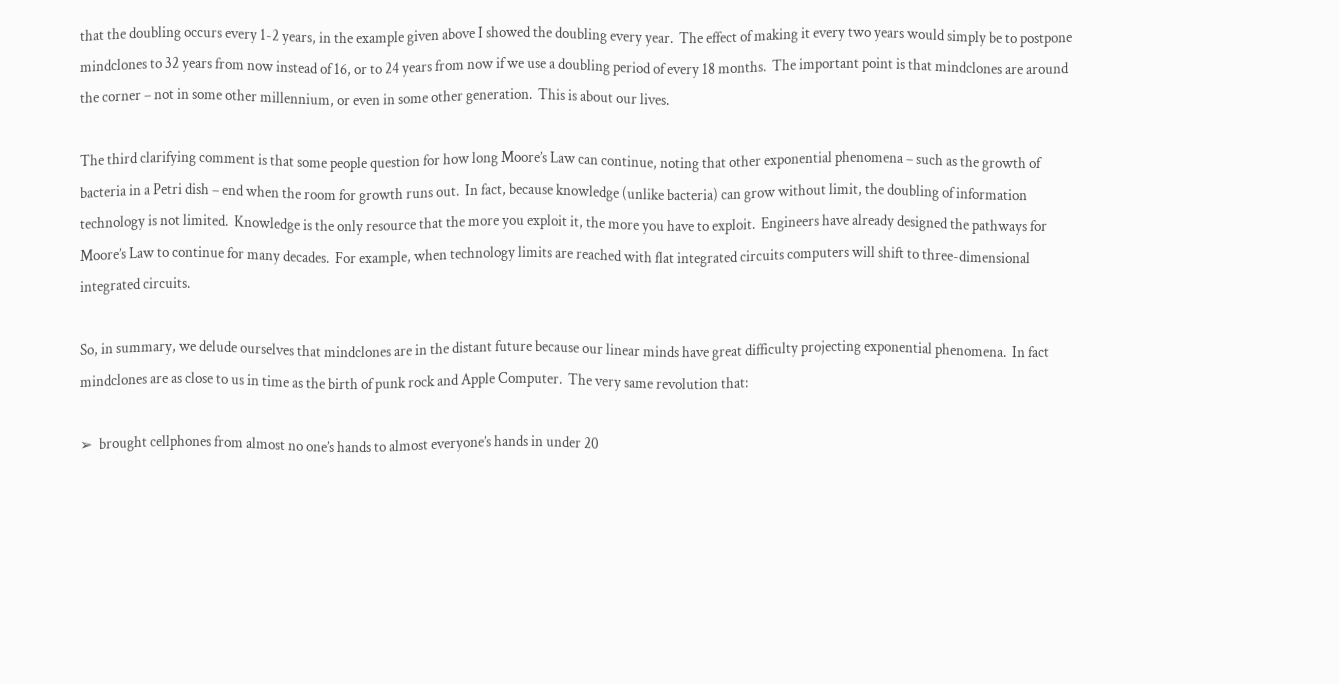that the doubling occurs every 1-2 years, in the example given above I showed the doubling every year.  The effect of making it every two years would simply be to postpone mindclones to 32 years from now instead of 16, or to 24 years from now if we use a doubling period of every 18 months.  The important point is that mindclones are around the corner – not in some other millennium, or even in some other generation.  This is about our lives.

The third clarifying comment is that some people question for how long Moore’s Law can continue, noting that other exponential phenomena – such as the growth of bacteria in a Petri dish – end when the room for growth runs out.  In fact, because knowledge (unlike bacteria) can grow without limit, the doubling of information technology is not limited.  Knowledge is the only resource that the more you exploit it, the more you have to exploit.  Engineers have already designed the pathways for Moore’s Law to continue for many decades.  For example, when technology limits are reached with flat integrated circuits computers will shift to three-dimensional integrated circuits.

So, in summary, we delude ourselves that mindclones are in the distant future because our linear minds have great difficulty projecting exponential phenomena.  In fact mindclones are as close to us in time as the birth of punk rock and Apple Computer.  The very same revolution that:

➢  brought cellphones from almost no one’s hands to almost everyone’s hands in under 20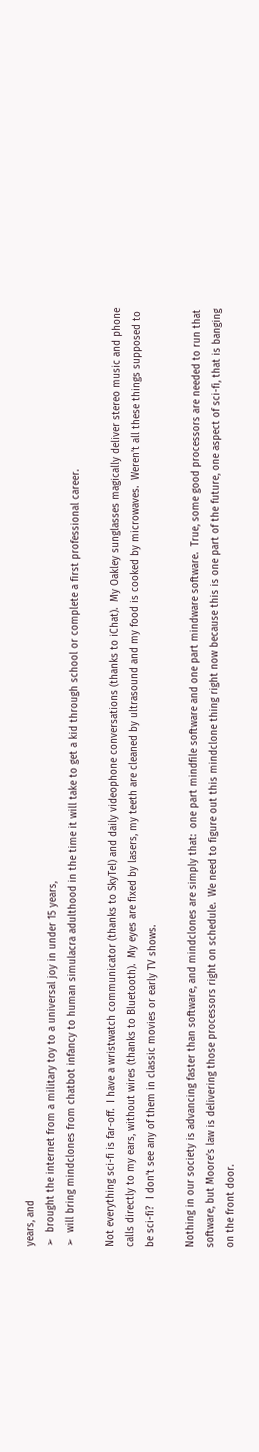years, and
➢  brought the internet from a military toy to a universal joy in under 15 years,
➢  will bring mindclones from chatbot infancy to human simulacra adulthood in the time it will take to get a kid through school or complete a first professional career.

Not everything sci-fi is far-off.  I have a wristwatch communicator (thanks to SkyTel) and daily videophone conversations (thanks to iChat).  My Oakley sunglasses magically deliver stereo music and phone calls directly to my ears, without wires (thanks to Bluetooth).  My eyes are fixed by lasers, my teeth are cleaned by ultrasound and my food is cooked by microwaves.  Weren’t all these things supposed to be sci-fi?  I don’t see any of them in classic movies or early TV shows.

Nothing in our society is advancing faster than software, and mindclones are simply that:  one part mindfile software and one part mindware software.  True, some good processors are needed to run that software, but Moore’s law is delivering those processors right on schedule.  We need to figure out this mindclone thing right now because this is one part of the future, one aspect of sci-fi, that is banging on the front door.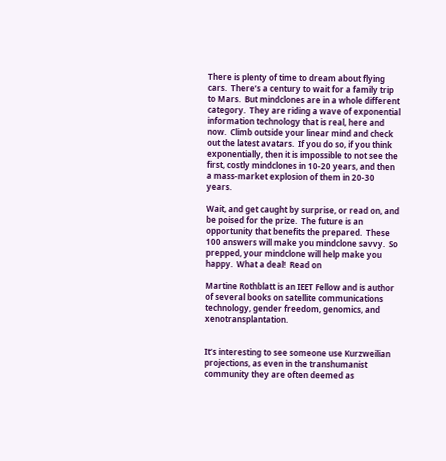There is plenty of time to dream about flying cars.  There’s a century to wait for a family trip to Mars.  But mindclones are in a whole different category.  They are riding a wave of exponential information technology that is real, here and now.  Climb outside your linear mind and check out the latest avatars.  If you do so, if you think exponentially, then it is impossible to not see the first, costly mindclones in 10-20 years, and then a mass-market explosion of them in 20-30 years.

Wait, and get caught by surprise, or read on, and be poised for the prize.  The future is an opportunity that benefits the prepared.  These 100 answers will make you mindclone savvy.  So prepped, your mindclone will help make you happy.  What a deal!  Read on

Martine Rothblatt is an IEET Fellow and is author of several books on satellite communications technology, gender freedom, genomics, and xenotransplantation.


It’s interesting to see someone use Kurzweilian projections, as even in the transhumanist community they are often deemed as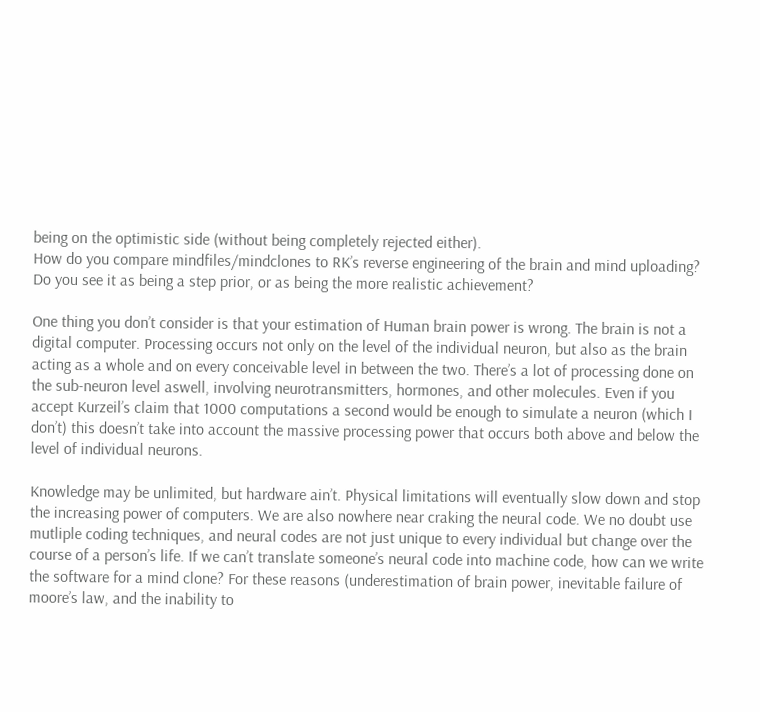being on the optimistic side (without being completely rejected either).
How do you compare mindfiles/mindclones to RK’s reverse engineering of the brain and mind uploading? Do you see it as being a step prior, or as being the more realistic achievement?

One thing you don’t consider is that your estimation of Human brain power is wrong. The brain is not a digital computer. Processing occurs not only on the level of the individual neuron, but also as the brain acting as a whole and on every conceivable level in between the two. There’s a lot of processing done on the sub-neuron level aswell, involving neurotransmitters, hormones, and other molecules. Even if you accept Kurzeil’s claim that 1000 computations a second would be enough to simulate a neuron (which I don’t) this doesn’t take into account the massive processing power that occurs both above and below the level of individual neurons.

Knowledge may be unlimited, but hardware ain’t. Physical limitations will eventually slow down and stop the increasing power of computers. We are also nowhere near craking the neural code. We no doubt use mutliple coding techniques, and neural codes are not just unique to every individual but change over the course of a person’s life. If we can’t translate someone’s neural code into machine code, how can we write the software for a mind clone? For these reasons (underestimation of brain power, inevitable failure of moore’s law, and the inability to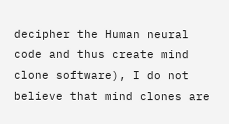decipher the Human neural code and thus create mind clone software), I do not believe that mind clones are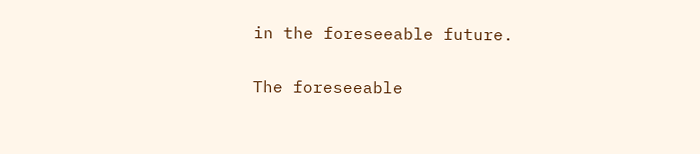in the foreseeable future.

The foreseeable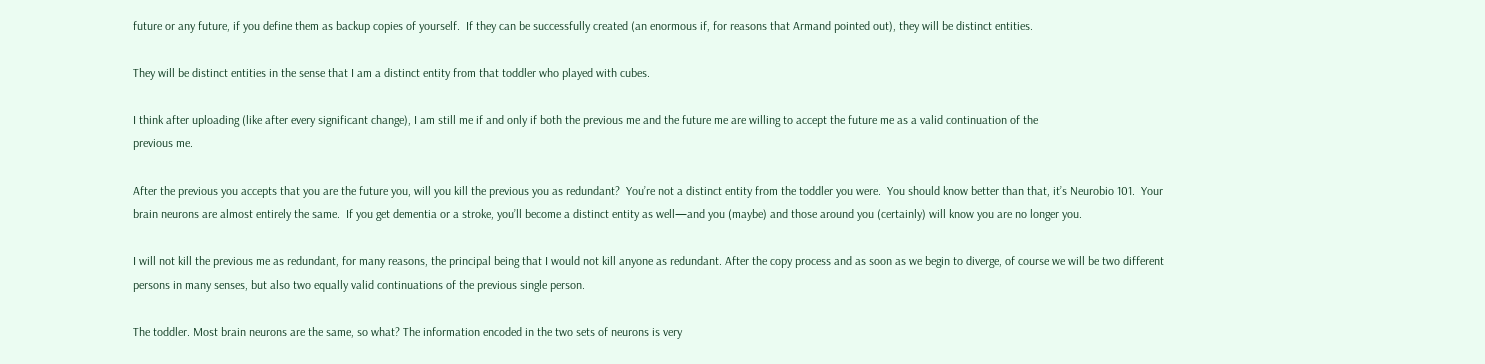future or any future, if you define them as backup copies of yourself.  If they can be successfully created (an enormous if, for reasons that Armand pointed out), they will be distinct entities.

They will be distinct entities in the sense that I am a distinct entity from that toddler who played with cubes.

I think after uploading (like after every significant change), I am still me if and only if both the previous me and the future me are willing to accept the future me as a valid continuation of the
previous me.

After the previous you accepts that you are the future you, will you kill the previous you as redundant?  You’re not a distinct entity from the toddler you were.  You should know better than that, it’s Neurobio 101.  Your brain neurons are almost entirely the same.  If you get dementia or a stroke, you’ll become a distinct entity as well—and you (maybe) and those around you (certainly) will know you are no longer you.

I will not kill the previous me as redundant, for many reasons, the principal being that I would not kill anyone as redundant. After the copy process and as soon as we begin to diverge, of course we will be two different persons in many senses, but also two equally valid continuations of the previous single person.

The toddler. Most brain neurons are the same, so what? The information encoded in the two sets of neurons is very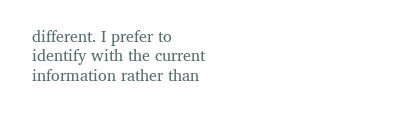different. I prefer to identify with the current information rather than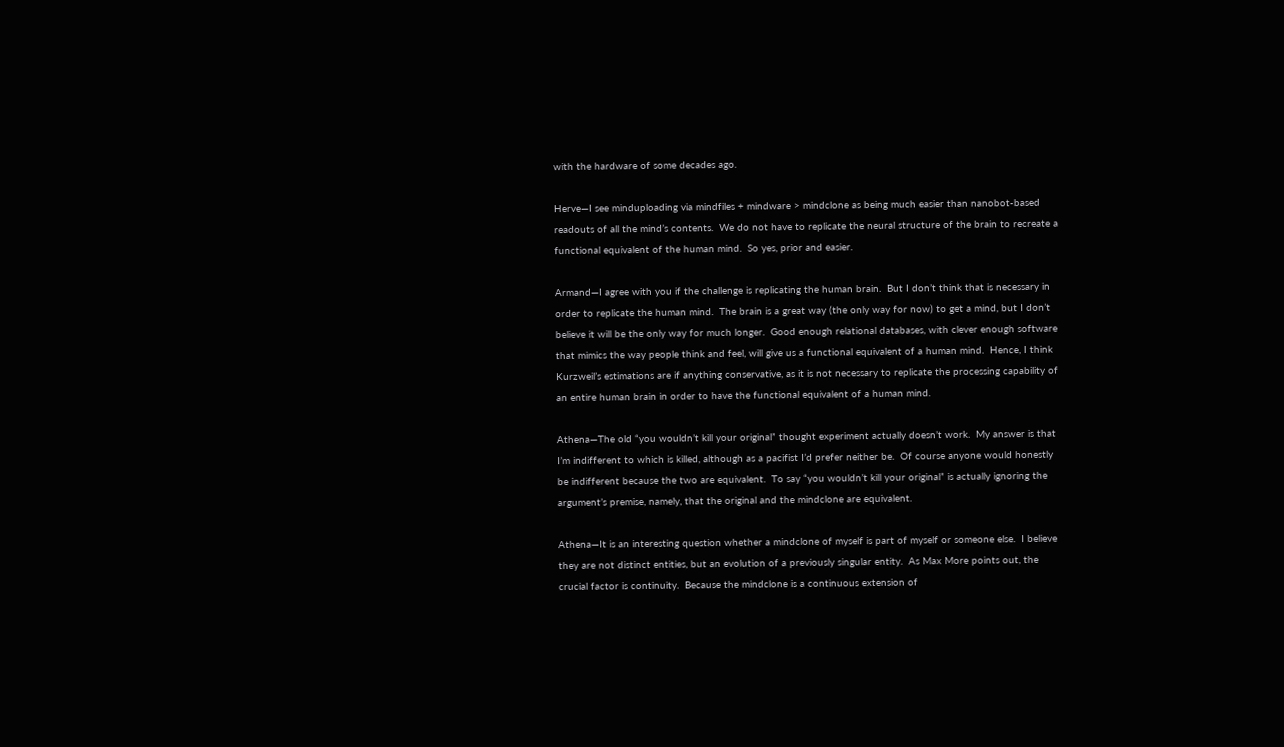with the hardware of some decades ago.

Herve—I see minduploading via mindfiles + mindware > mindclone as being much easier than nanobot-based readouts of all the mind’s contents.  We do not have to replicate the neural structure of the brain to recreate a functional equivalent of the human mind.  So yes, prior and easier.

Armand—I agree with you if the challenge is replicating the human brain.  But I don’t think that is necessary in order to replicate the human mind.  The brain is a great way (the only way for now) to get a mind, but I don’t believe it will be the only way for much longer.  Good enough relational databases, with clever enough software that mimics the way people think and feel, will give us a functional equivalent of a human mind.  Hence, I think Kurzweil’s estimations are if anything conservative, as it is not necessary to replicate the processing capability of an entire human brain in order to have the functional equivalent of a human mind.

Athena—The old “you wouldn’t kill your original” thought experiment actually doesn’t work.  My answer is that I’m indifferent to which is killed, although as a pacifist I’d prefer neither be.  Of course anyone would honestly be indifferent because the two are equivalent.  To say “you wouldn’t kill your original” is actually ignoring the argument’s premise, namely, that the original and the mindclone are equivalent.

Athena—It is an interesting question whether a mindclone of myself is part of myself or someone else.  I believe they are not distinct entities, but an evolution of a previously singular entity.  As Max More points out, the crucial factor is continuity.  Because the mindclone is a continuous extension of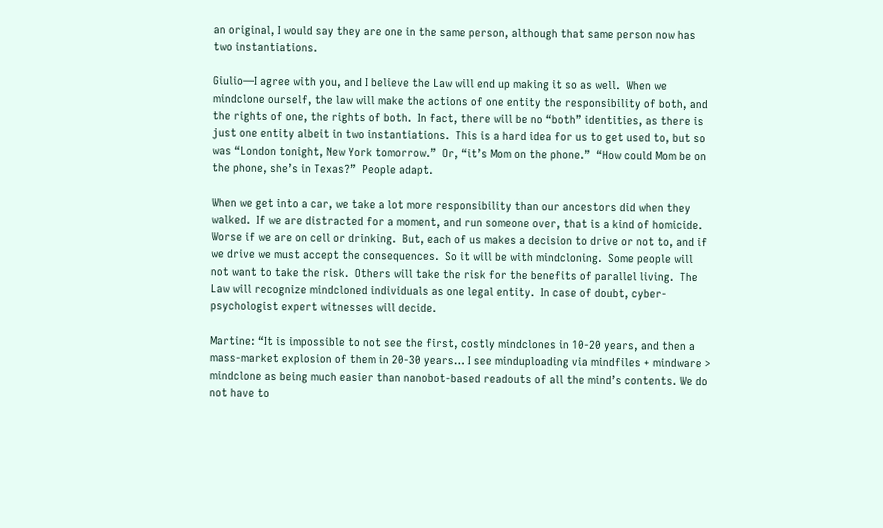an original, I would say they are one in the same person, although that same person now has two instantiations.

Giulio—I agree with you, and I believe the Law will end up making it so as well.  When we mindclone ourself, the law will make the actions of one entity the responsibility of both, and the rights of one, the rights of both.  In fact, there will be no “both” identities, as there is just one entity albeit in two instantiations.  This is a hard idea for us to get used to, but so was “London tonight, New York tomorrow.”  Or, “it’s Mom on the phone.”  “How could Mom be on the phone, she’s in Texas?”  People adapt.

When we get into a car, we take a lot more responsibility than our ancestors did when they walked.  If we are distracted for a moment, and run someone over, that is a kind of homicide.  Worse if we are on cell or drinking.  But, each of us makes a decision to drive or not to, and if we drive we must accept the consequences.  So it will be with mindcloning.  Some people will not want to take the risk.  Others will take the risk for the benefits of parallel living.  The Law will recognize mindcloned individuals as one legal entity.  In case of doubt, cyber-psychologist expert witnesses will decide.

Martine: “It is impossible to not see the first, costly mindclones in 10-20 years, and then a mass-market explosion of them in 20-30 years… I see minduploading via mindfiles + mindware > mindclone as being much easier than nanobot-based readouts of all the mind’s contents. We do not have to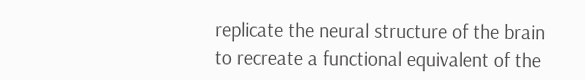replicate the neural structure of the brain to recreate a functional equivalent of the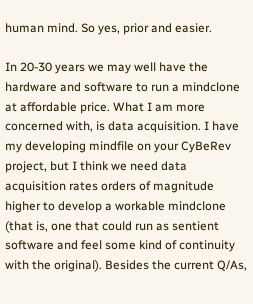human mind. So yes, prior and easier.

In 20-30 years we may well have the hardware and software to run a mindclone at affordable price. What I am more concerned with, is data acquisition. I have my developing mindfile on your CyBeRev project, but I think we need data acquisition rates orders of magnitude higher to develop a workable mindclone (that is, one that could run as sentient software and feel some kind of continuity with the original). Besides the current Q/As,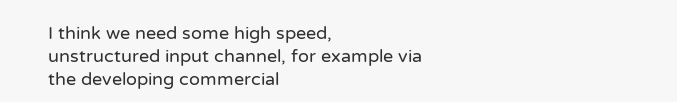I think we need some high speed, unstructured input channel, for example via the developing commercial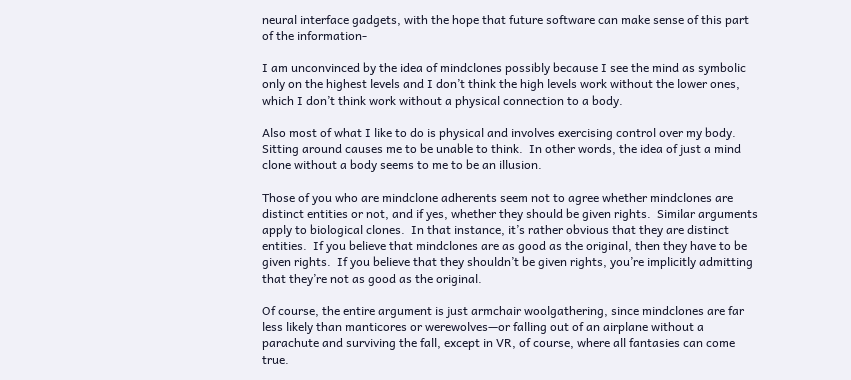neural interface gadgets, with the hope that future software can make sense of this part of the information-

I am unconvinced by the idea of mindclones possibly because I see the mind as symbolic only on the highest levels and I don’t think the high levels work without the lower ones, which I don’t think work without a physical connection to a body.

Also most of what I like to do is physical and involves exercising control over my body.  Sitting around causes me to be unable to think.  In other words, the idea of just a mind clone without a body seems to me to be an illusion.

Those of you who are mindclone adherents seem not to agree whether mindclones are distinct entities or not, and if yes, whether they should be given rights.  Similar arguments apply to biological clones.  In that instance, it’s rather obvious that they are distinct entities.  If you believe that mindclones are as good as the original, then they have to be given rights.  If you believe that they shouldn’t be given rights, you’re implicitly admitting that they’re not as good as the original.

Of course, the entire argument is just armchair woolgathering, since mindclones are far less likely than manticores or werewolves—or falling out of an airplane without a parachute and surviving the fall, except in VR, of course, where all fantasies can come true.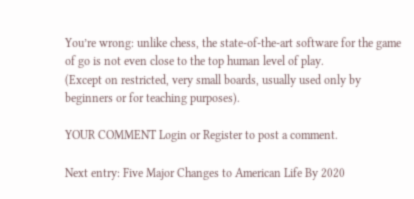You’re wrong: unlike chess, the state-of-the-art software for the game of go is not even close to the top human level of play.
(Except on restricted, very small boards, usually used only by beginners or for teaching purposes).

YOUR COMMENT Login or Register to post a comment.

Next entry: Five Major Changes to American Life By 2020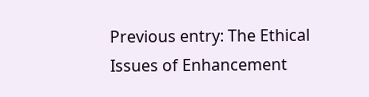Previous entry: The Ethical Issues of Enhancement